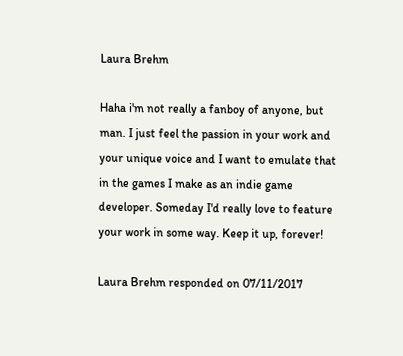Laura Brehm

Haha i'm not really a fanboy of anyone, but man. I just feel the passion in your work and your unique voice and I want to emulate that in the games I make as an indie game developer. Someday I'd really love to feature your work in some way. Keep it up, forever!

Laura Brehm responded on 07/11/2017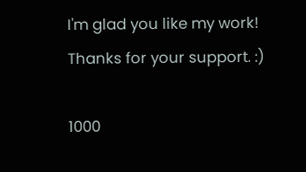I'm glad you like my work! Thanks for your support. :)

1000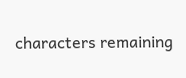characters remaining